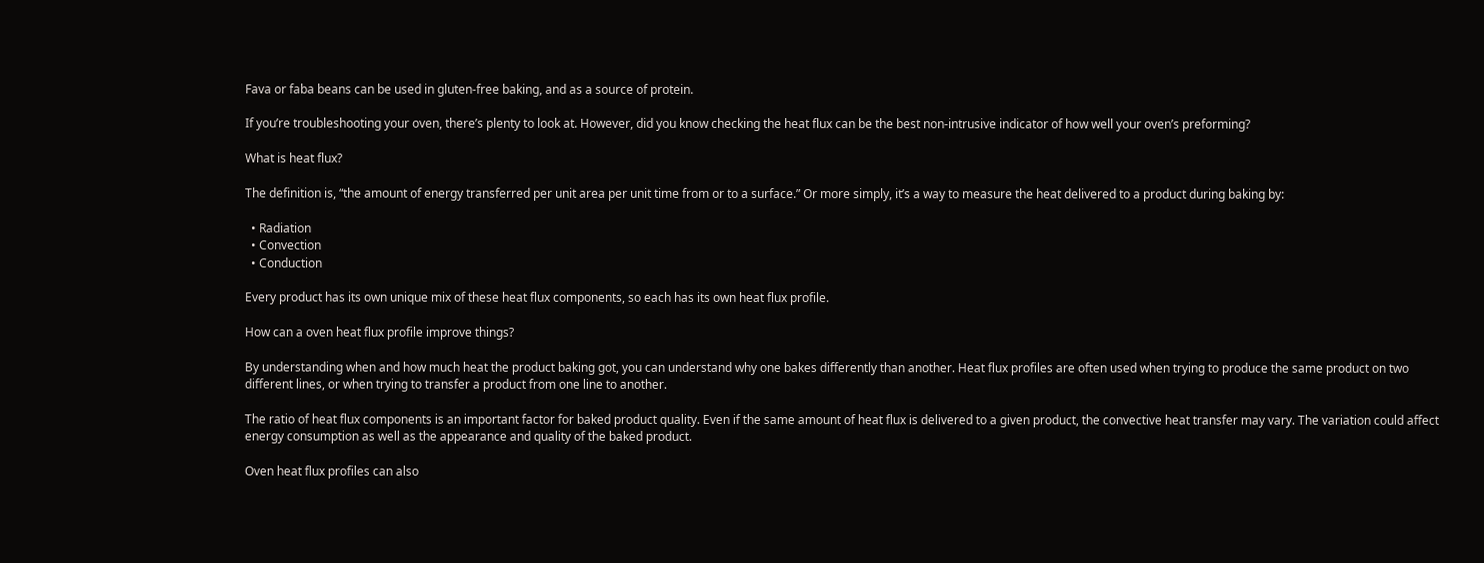Fava or faba beans can be used in gluten-free baking, and as a source of protein.

If you’re troubleshooting your oven, there’s plenty to look at. However, did you know checking the heat flux can be the best non-intrusive indicator of how well your oven’s preforming?

What is heat flux?

The definition is, “the amount of energy transferred per unit area per unit time from or to a surface.” Or more simply, it’s a way to measure the heat delivered to a product during baking by:

  • Radiation
  • Convection
  • Conduction

Every product has its own unique mix of these heat flux components, so each has its own heat flux profile.

How can a oven heat flux profile improve things?

By understanding when and how much heat the product baking got, you can understand why one bakes differently than another. Heat flux profiles are often used when trying to produce the same product on two different lines, or when trying to transfer a product from one line to another.

The ratio of heat flux components is an important factor for baked product quality. Even if the same amount of heat flux is delivered to a given product, the convective heat transfer may vary. The variation could affect energy consumption as well as the appearance and quality of the baked product.

Oven heat flux profiles can also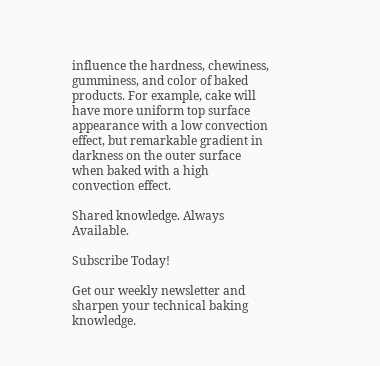influence the hardness, chewiness, gumminess, and color of baked products. For example, cake will have more uniform top surface appearance with a low convection effect, but remarkable gradient in darkness on the outer surface when baked with a high convection effect.

Shared knowledge. Always Available.

Subscribe Today!

Get our weekly newsletter and sharpen your technical baking knowledge.